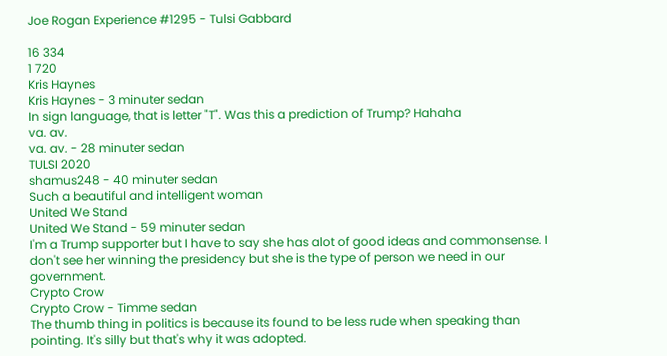Joe Rogan Experience #1295 - Tulsi Gabbard

16 334
1 720
Kris Haynes
Kris Haynes - 3 minuter sedan
In sign language, that is letter "T". Was this a prediction of Trump? Hahaha
va. av.
va. av. - 28 minuter sedan
TULSI 2020
shamus248 - 40 minuter sedan
Such a beautiful and intelligent woman
United We Stand
United We Stand - 59 minuter sedan
I'm a Trump supporter but I have to say she has alot of good ideas and commonsense. I don't see her winning the presidency but she is the type of person we need in our government.
Crypto Crow
Crypto Crow - Timme sedan
The thumb thing in politics is because its found to be less rude when speaking than pointing. It's silly but that's why it was adopted.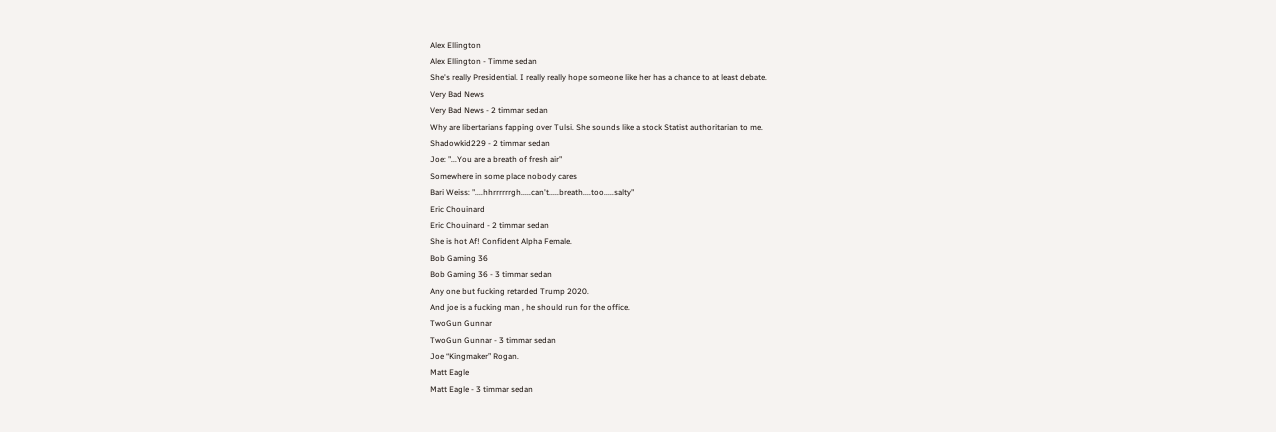Alex Ellington
Alex Ellington - Timme sedan
She's really Presidential. I really really hope someone like her has a chance to at least debate.
Very Bad News
Very Bad News - 2 timmar sedan
Why are libertarians fapping over Tulsi. She sounds like a stock Statist authoritarian to me.
Shadowkid229 - 2 timmar sedan
Joe: "...You are a breath of fresh air"
Somewhere in some place nobody cares
Bari Weiss: "....hhrrrrrrgh.....can't.....breath....too.....salty"
Eric Chouinard
Eric Chouinard - 2 timmar sedan
She is hot Af! Confident Alpha Female.
Bob Gaming 36
Bob Gaming 36 - 3 timmar sedan
Any one but fucking retarded Trump 2020.
And joe is a fucking man , he should run for the office.
TwoGun Gunnar
TwoGun Gunnar - 3 timmar sedan
Joe “Kingmaker” Rogan.
Matt Eagle
Matt Eagle - 3 timmar sedan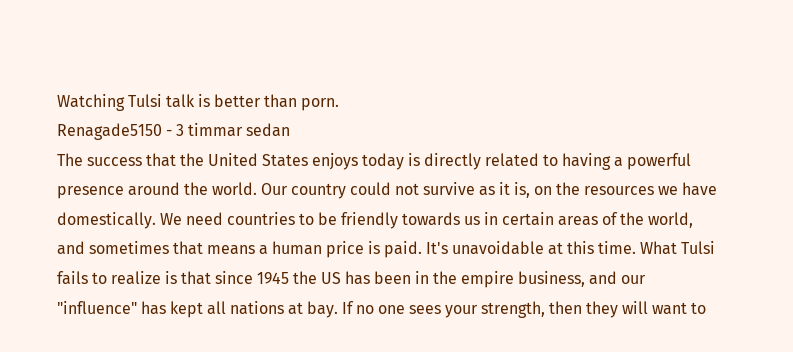Watching Tulsi talk is better than porn.
Renagade5150 - 3 timmar sedan
The success that the United States enjoys today is directly related to having a powerful presence around the world. Our country could not survive as it is, on the resources we have domestically. We need countries to be friendly towards us in certain areas of the world, and sometimes that means a human price is paid. It's unavoidable at this time. What Tulsi fails to realize is that since 1945 the US has been in the empire business, and our "influence" has kept all nations at bay. If no one sees your strength, then they will want to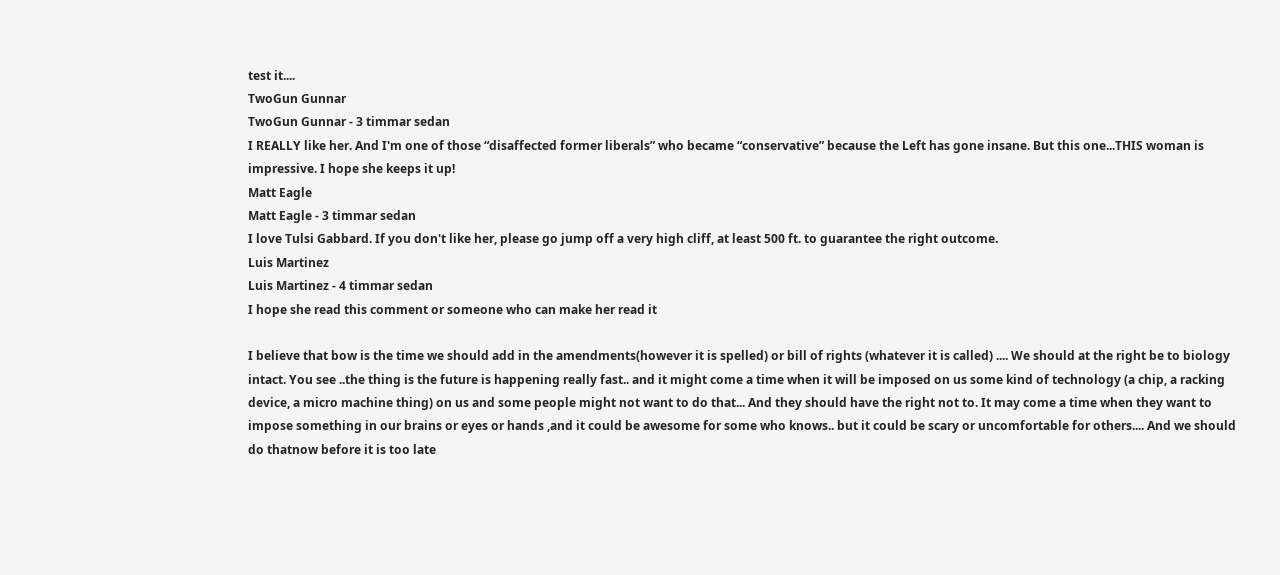test it....
TwoGun Gunnar
TwoGun Gunnar - 3 timmar sedan
I REALLY like her. And I'm one of those “disaffected former liberals” who became “conservative” because the Left has gone insane. But this one...THIS woman is impressive. I hope she keeps it up!
Matt Eagle
Matt Eagle - 3 timmar sedan
I love Tulsi Gabbard. If you don't like her, please go jump off a very high cliff, at least 500 ft. to guarantee the right outcome.
Luis Martinez
Luis Martinez - 4 timmar sedan
I hope she read this comment or someone who can make her read it

I believe that bow is the time we should add in the amendments(however it is spelled) or bill of rights (whatever it is called) .... We should at the right be to biology intact. You see ..the thing is the future is happening really fast.. and it might come a time when it will be imposed on us some kind of technology (a chip, a racking device, a micro machine thing) on us and some people might not want to do that... And they should have the right not to. It may come a time when they want to impose something in our brains or eyes or hands ,and it could be awesome for some who knows.. but it could be scary or uncomfortable for others.... And we should do thatnow before it is too late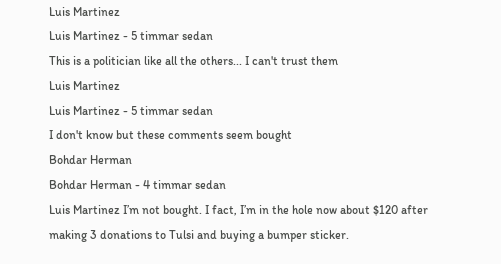Luis Martinez
Luis Martinez - 5 timmar sedan
This is a politician like all the others... I can't trust them
Luis Martinez
Luis Martinez - 5 timmar sedan
I don't know but these comments seem bought
Bohdar Herman
Bohdar Herman - 4 timmar sedan
Luis Martinez I’m not bought. I fact, I’m in the hole now about $120 after making 3 donations to Tulsi and buying a bumper sticker.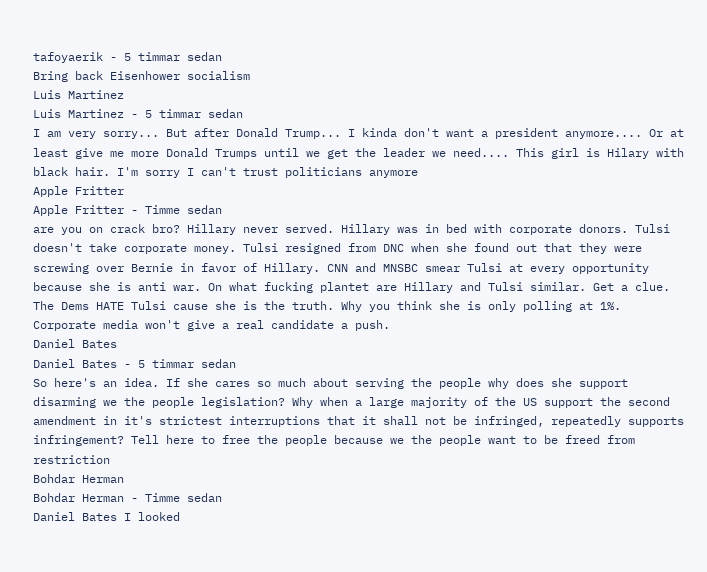tafoyaerik - 5 timmar sedan
Bring back Eisenhower socialism
Luis Martinez
Luis Martinez - 5 timmar sedan
I am very sorry... But after Donald Trump... I kinda don't want a president anymore.... Or at least give me more Donald Trumps until we get the leader we need.... This girl is Hilary with black hair. I'm sorry I can't trust politicians anymore
Apple Fritter
Apple Fritter - Timme sedan
are you on crack bro? Hillary never served. Hillary was in bed with corporate donors. Tulsi doesn't take corporate money. Tulsi resigned from DNC when she found out that they were screwing over Bernie in favor of Hillary. CNN and MNSBC smear Tulsi at every opportunity because she is anti war. On what fucking plantet are Hillary and Tulsi similar. Get a clue. The Dems HATE Tulsi cause she is the truth. Why you think she is only polling at 1%. Corporate media won't give a real candidate a push.
Daniel Bates
Daniel Bates - 5 timmar sedan
So here's an idea. If she cares so much about serving the people why does she support disarming we the people legislation? Why when a large majority of the US support the second amendment in it's strictest interruptions that it shall not be infringed, repeatedly supports infringement? Tell here to free the people because we the people want to be freed from restriction
Bohdar Herman
Bohdar Herman - Timme sedan
Daniel Bates I looked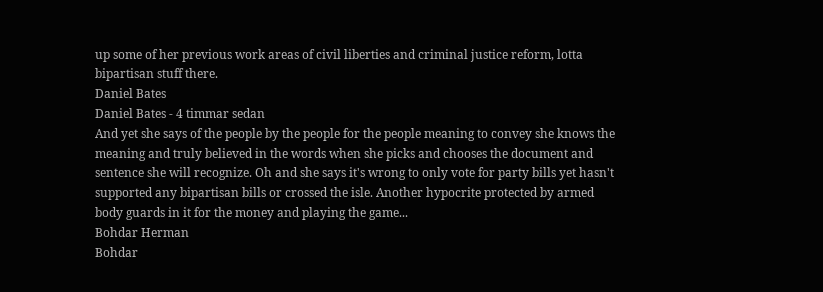up some of her previous work areas of civil liberties and criminal justice reform, lotta bipartisan stuff there.
Daniel Bates
Daniel Bates - 4 timmar sedan
And yet she says of the people by the people for the people meaning to convey she knows the meaning and truly believed in the words when she picks and chooses the document and sentence she will recognize. Oh and she says it's wrong to only vote for party bills yet hasn't supported any bipartisan bills or crossed the isle. Another hypocrite protected by armed body guards in it for the money and playing the game...
Bohdar Herman
Bohdar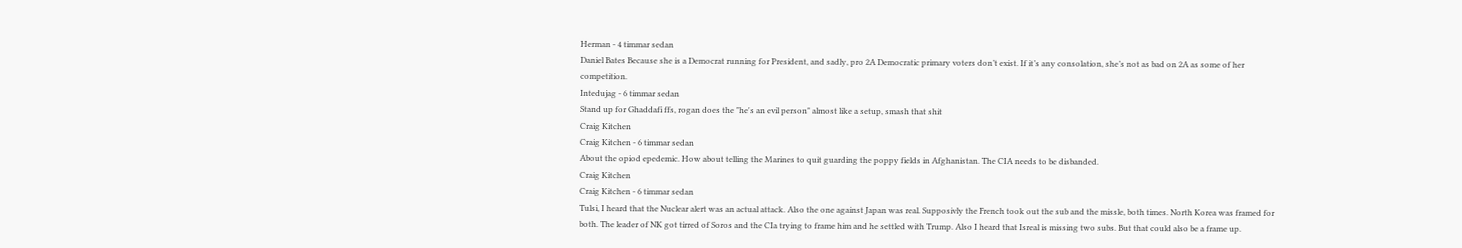Herman - 4 timmar sedan
Daniel Bates Because she is a Democrat running for President, and sadly, pro 2A Democratic primary voters don’t exist. If it’s any consolation, she’s not as bad on 2A as some of her competition.
Intedujag - 6 timmar sedan
Stand up for Ghaddafi ffs, rogan does the "he's an evil person" almost like a setup, smash that shit
Craig Kitchen
Craig Kitchen - 6 timmar sedan
About the opiod epedemic. How about telling the Marines to quit guarding the poppy fields in Afghanistan. The CIA needs to be disbanded.
Craig Kitchen
Craig Kitchen - 6 timmar sedan
Tulsi, I heard that the Nuclear alert was an actual attack. Also the one against Japan was real. Supposivly the French took out the sub and the missle, both times. North Korea was framed for both. The leader of NK got tirred of Soros and the CIa trying to frame him and he settled with Trump. Also I heard that Isreal is missing two subs. But that could also be a frame up.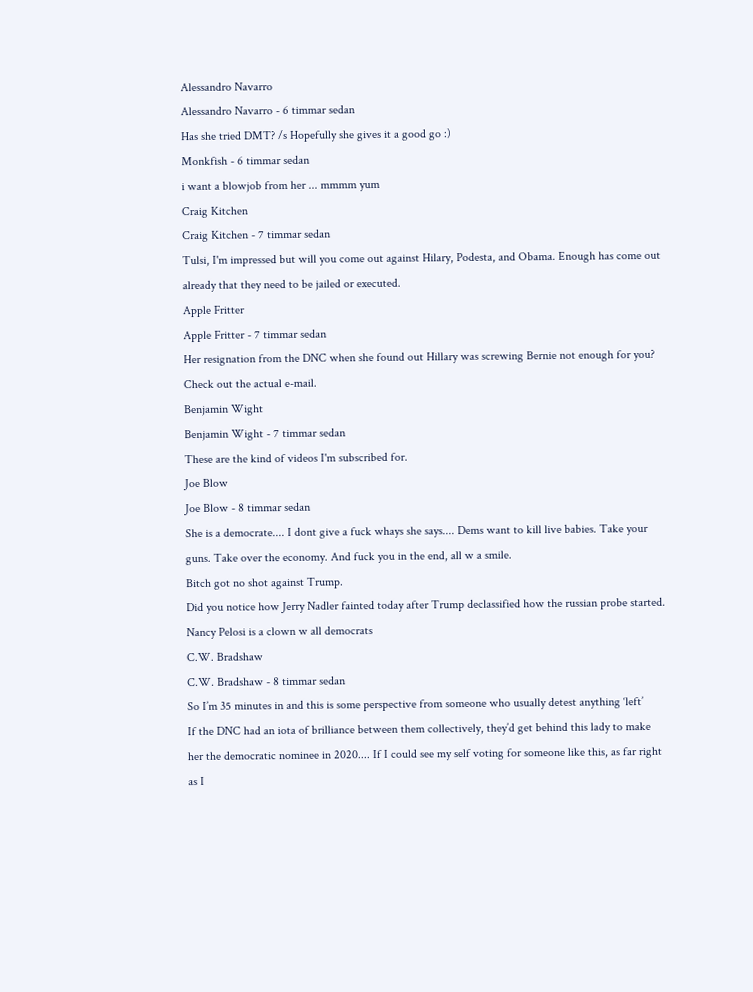Alessandro Navarro
Alessandro Navarro - 6 timmar sedan
Has she tried DMT? /s Hopefully she gives it a good go :)
Monkfish - 6 timmar sedan
i want a blowjob from her ... mmmm yum
Craig Kitchen
Craig Kitchen - 7 timmar sedan
Tulsi, I'm impressed but will you come out against Hilary, Podesta, and Obama. Enough has come out already that they need to be jailed or executed.
Apple Fritter
Apple Fritter - 7 timmar sedan
Her resignation from the DNC when she found out Hillary was screwing Bernie not enough for you? Check out the actual e-mail.
Benjamin Wight
Benjamin Wight - 7 timmar sedan
These are the kind of videos I'm subscribed for.
Joe Blow
Joe Blow - 8 timmar sedan
She is a democrate.... I dont give a fuck whays she says.... Dems want to kill live babies. Take your guns. Take over the economy. And fuck you in the end, all w a smile.
Bitch got no shot against Trump.
Did you notice how Jerry Nadler fainted today after Trump declassified how the russian probe started. Nancy Pelosi is a clown w all democrats
C.W. Bradshaw
C.W. Bradshaw - 8 timmar sedan
So I’m 35 minutes in and this is some perspective from someone who usually detest anything ‘left’
If the DNC had an iota of brilliance between them collectively, they’d get behind this lady to make her the democratic nominee in 2020.... If I could see my self voting for someone like this, as far right as I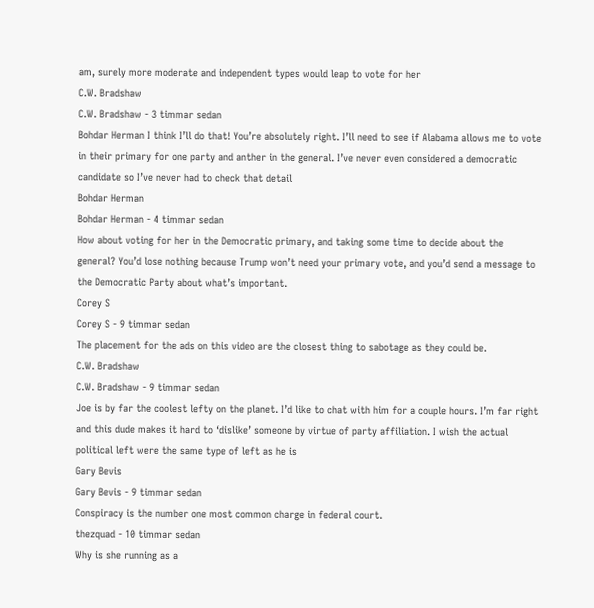am, surely more moderate and independent types would leap to vote for her
C.W. Bradshaw
C.W. Bradshaw - 3 timmar sedan
Bohdar Herman I think I’ll do that! You’re absolutely right. I’ll need to see if Alabama allows me to vote in their primary for one party and anther in the general. I’ve never even considered a democratic candidate so I’ve never had to check that detail
Bohdar Herman
Bohdar Herman - 4 timmar sedan
How about voting for her in the Democratic primary, and taking some time to decide about the general? You’d lose nothing because Trump won’t need your primary vote, and you’d send a message to the Democratic Party about what’s important.
Corey S
Corey S - 9 timmar sedan
The placement for the ads on this video are the closest thing to sabotage as they could be.
C.W. Bradshaw
C.W. Bradshaw - 9 timmar sedan
Joe is by far the coolest lefty on the planet. I’d like to chat with him for a couple hours. I’m far right and this dude makes it hard to ‘dislike’ someone by virtue of party affiliation. I wish the actual political left were the same type of left as he is
Gary Bevis
Gary Bevis - 9 timmar sedan
Conspiracy is the number one most common charge in federal court.
thezquad - 10 timmar sedan
Why is she running as a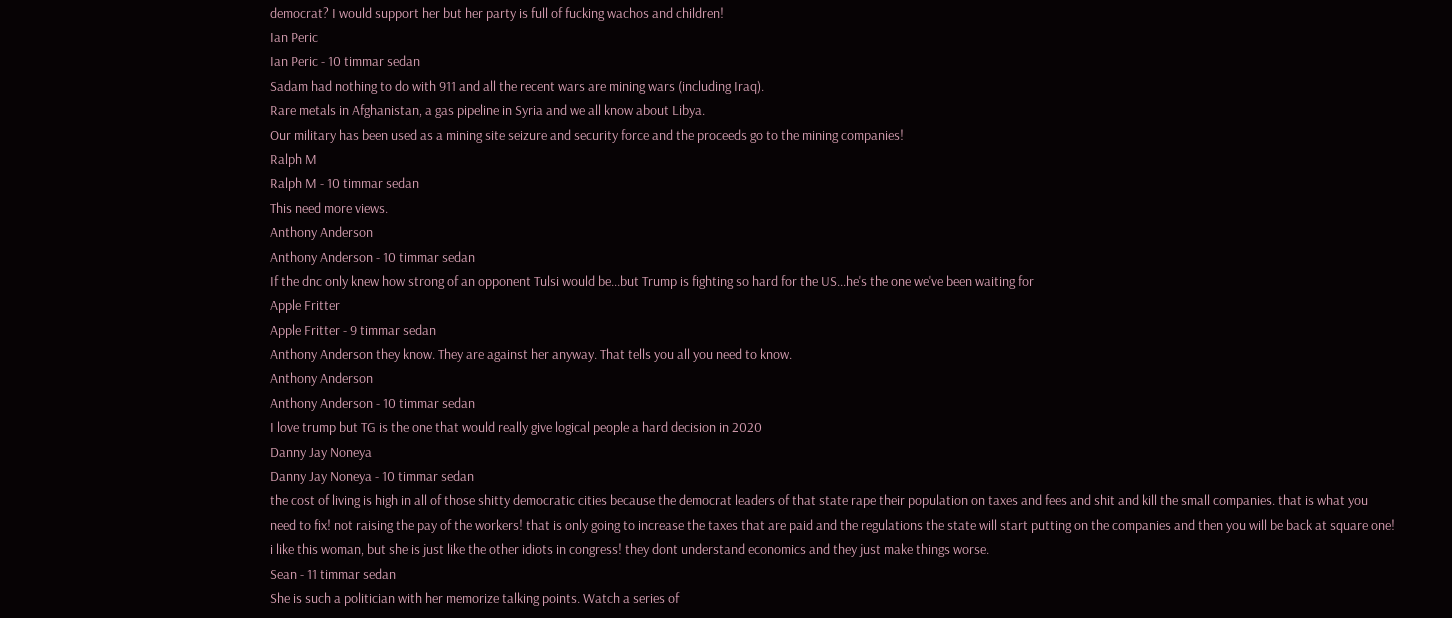democrat? I would support her but her party is full of fucking wachos and children!
Ian Peric
Ian Peric - 10 timmar sedan
Sadam had nothing to do with 911 and all the recent wars are mining wars (including Iraq).
Rare metals in Afghanistan, a gas pipeline in Syria and we all know about Libya.
Our military has been used as a mining site seizure and security force and the proceeds go to the mining companies!
Ralph M
Ralph M - 10 timmar sedan
This need more views.
Anthony Anderson
Anthony Anderson - 10 timmar sedan
If the dnc only knew how strong of an opponent Tulsi would be...but Trump is fighting so hard for the US...he's the one we've been waiting for
Apple Fritter
Apple Fritter - 9 timmar sedan
Anthony Anderson they know. They are against her anyway. That tells you all you need to know.
Anthony Anderson
Anthony Anderson - 10 timmar sedan
I love trump but TG is the one that would really give logical people a hard decision in 2020
Danny Jay Noneya
Danny Jay Noneya - 10 timmar sedan
the cost of living is high in all of those shitty democratic cities because the democrat leaders of that state rape their population on taxes and fees and shit and kill the small companies. that is what you need to fix! not raising the pay of the workers! that is only going to increase the taxes that are paid and the regulations the state will start putting on the companies and then you will be back at square one! i like this woman, but she is just like the other idiots in congress! they dont understand economics and they just make things worse.
Sean - 11 timmar sedan
She is such a politician with her memorize talking points. Watch a series of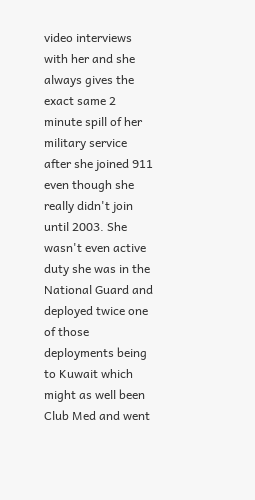video interviews with her and she always gives the exact same 2 minute spill of her military service after she joined 911 even though she really didn't join until 2003. She wasn't even active duty she was in the National Guard and deployed twice one of those deployments being to Kuwait which might as well been Club Med and went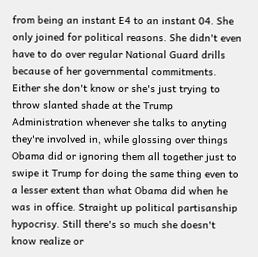from being an instant E4 to an instant 04. She only joined for political reasons. She didn't even have to do over regular National Guard drills because of her governmental commitments. Either she don't know or she's just trying to throw slanted shade at the Trump Administration whenever she talks to anyting they're involved in, while glossing over things Obama did or ignoring them all together just to swipe it Trump for doing the same thing even to a lesser extent than what Obama did when he was in office. Straight up political partisanship hypocrisy. Still there's so much she doesn't know realize or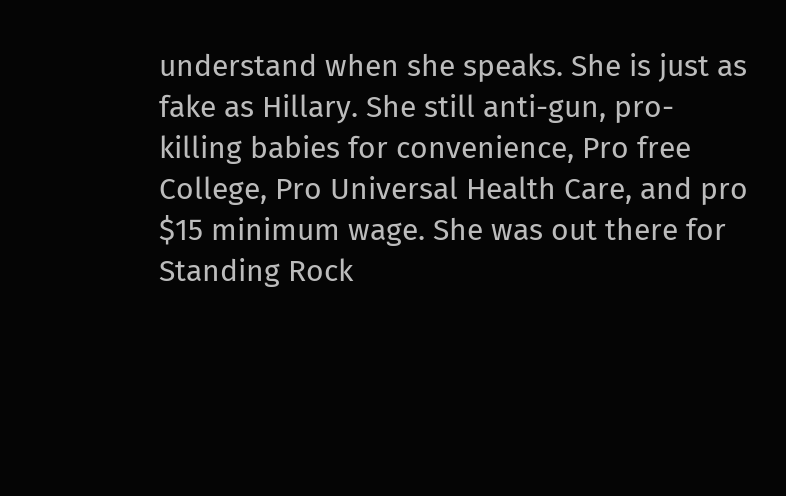understand when she speaks. She is just as fake as Hillary. She still anti-gun, pro- killing babies for convenience, Pro free College, Pro Universal Health Care, and pro $15 minimum wage. She was out there for Standing Rock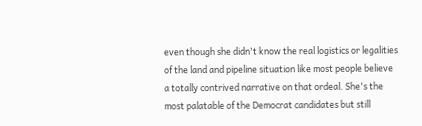even though she didn't know the real logistics or legalities of the land and pipeline situation like most people believe a totally contrived narrative on that ordeal. She's the most palatable of the Democrat candidates but still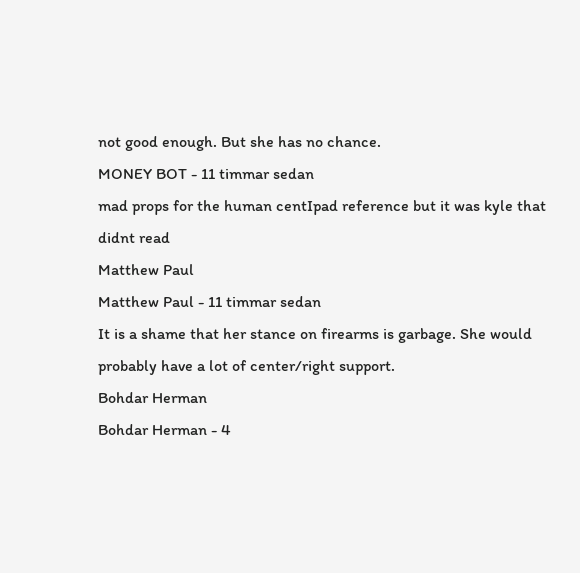not good enough. But she has no chance.
MONEY BOT - 11 timmar sedan
mad props for the human centIpad reference but it was kyle that didnt read
Matthew Paul
Matthew Paul - 11 timmar sedan
It is a shame that her stance on firearms is garbage. She would probably have a lot of center/right support.
Bohdar Herman
Bohdar Herman - 4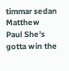timmar sedan
Matthew Paul She’s gotta win the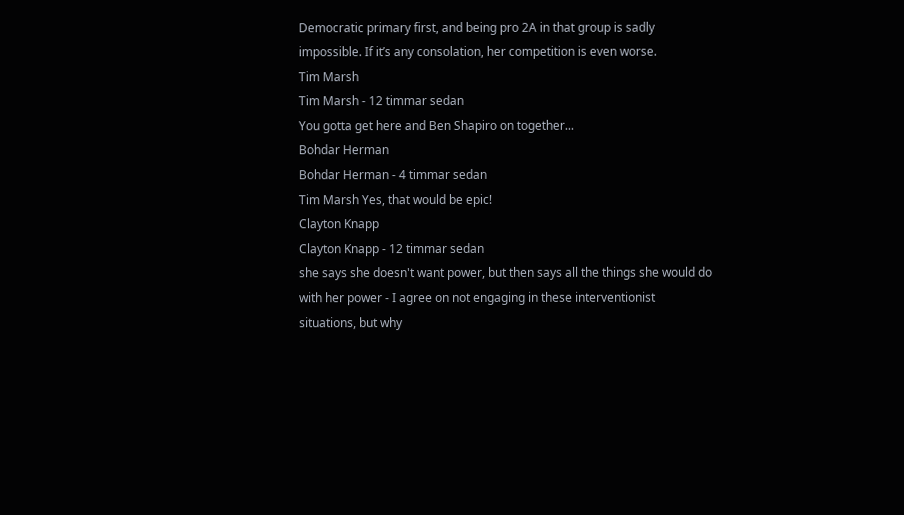Democratic primary first, and being pro 2A in that group is sadly impossible. If it’s any consolation, her competition is even worse.
Tim Marsh
Tim Marsh - 12 timmar sedan
You gotta get here and Ben Shapiro on together...
Bohdar Herman
Bohdar Herman - 4 timmar sedan
Tim Marsh Yes, that would be epic!
Clayton Knapp
Clayton Knapp - 12 timmar sedan
she says she doesn't want power, but then says all the things she would do with her power - I agree on not engaging in these interventionist situations, but why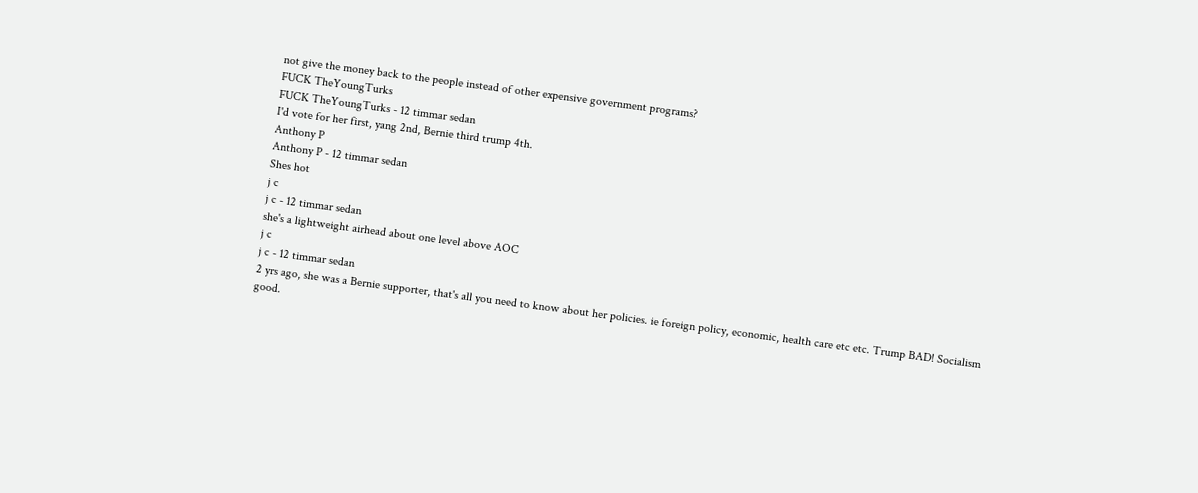not give the money back to the people instead of other expensive government programs?
FUCK TheYoungTurks
FUCK TheYoungTurks - 12 timmar sedan
I'd vote for her first, yang 2nd, Bernie third trump 4th.
Anthony P
Anthony P - 12 timmar sedan
Shes hot
j c
j c - 12 timmar sedan
she's a lightweight airhead about one level above AOC
j c
j c - 12 timmar sedan
2 yrs ago, she was a Bernie supporter, that's all you need to know about her policies. ie foreign policy, economic, health care etc etc. Trump BAD! Socialism good.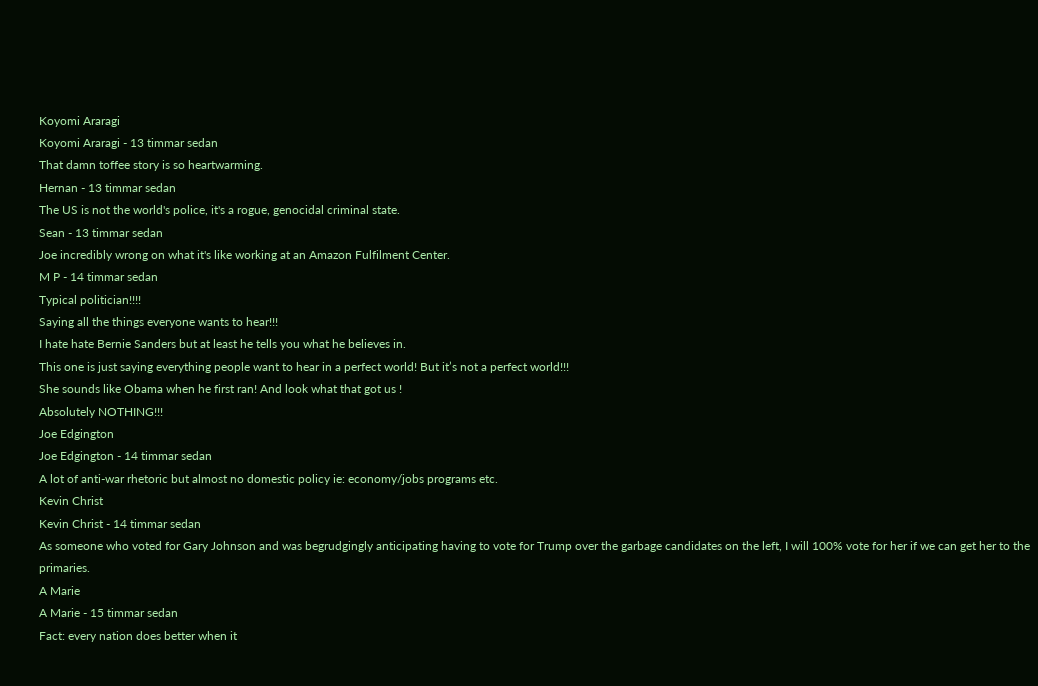Koyomi Araragi
Koyomi Araragi - 13 timmar sedan
That damn toffee story is so heartwarming.
Hernan - 13 timmar sedan
The US is not the world's police, it's a rogue, genocidal criminal state.
Sean - 13 timmar sedan
Joe incredibly wrong on what it's like working at an Amazon Fulfilment Center.
M P - 14 timmar sedan
Typical politician!!!!
Saying all the things everyone wants to hear!!!
I hate hate Bernie Sanders but at least he tells you what he believes in.
This one is just saying everything people want to hear in a perfect world! But it’s not a perfect world!!!
She sounds like Obama when he first ran! And look what that got us !
Absolutely NOTHING!!!
Joe Edgington
Joe Edgington - 14 timmar sedan
A lot of anti-war rhetoric but almost no domestic policy ie: economy/jobs programs etc.
Kevin Christ
Kevin Christ - 14 timmar sedan
As someone who voted for Gary Johnson and was begrudgingly anticipating having to vote for Trump over the garbage candidates on the left, I will 100% vote for her if we can get her to the primaries.
A Marie
A Marie - 15 timmar sedan
Fact: every nation does better when it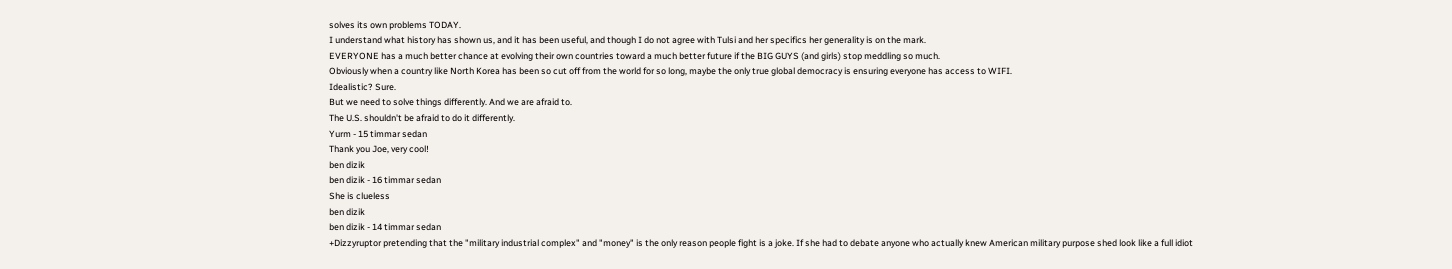solves its own problems TODAY.
I understand what history has shown us, and it has been useful, and though I do not agree with Tulsi and her specifics her generality is on the mark.
EVERYONE has a much better chance at evolving their own countries toward a much better future if the BIG GUYS (and girls) stop meddling so much.
Obviously when a country like North Korea has been so cut off from the world for so long, maybe the only true global democracy is ensuring everyone has access to WIFI.
Idealistic? Sure.
But we need to solve things differently. And we are afraid to.
The U.S. shouldn't be afraid to do it differently.
Yurm - 15 timmar sedan
Thank you Joe, very cool!
ben dizik
ben dizik - 16 timmar sedan
She is clueless
ben dizik
ben dizik - 14 timmar sedan
+Dizzyruptor pretending that the "military industrial complex" and "money" is the only reason people fight is a joke. If she had to debate anyone who actually knew American military purpose shed look like a full idiot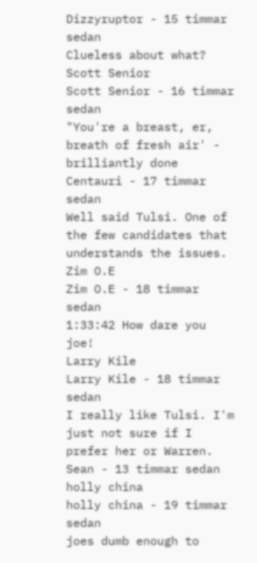Dizzyruptor - 15 timmar sedan
Clueless about what?
Scott Senior
Scott Senior - 16 timmar sedan
"You're a breast, er, breath of fresh air' - brilliantly done
Centauri - 17 timmar sedan
Well said Tulsi. One of the few candidates that understands the issues.
Zim O.E
Zim O.E - 18 timmar sedan
1:33:42 How dare you joe!
Larry Kile
Larry Kile - 18 timmar sedan
I really like Tulsi. I'm just not sure if I prefer her or Warren.
Sean - 13 timmar sedan
holly china
holly china - 19 timmar sedan
joes dumb enough to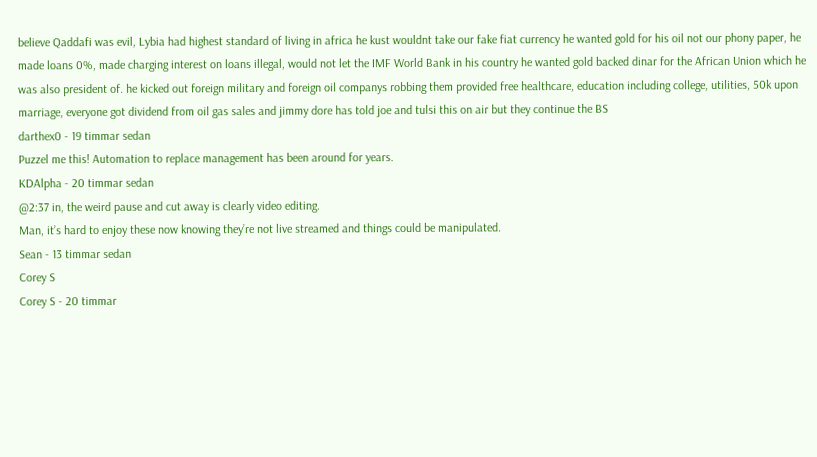believe Qaddafi was evil, Lybia had highest standard of living in africa he kust wouldnt take our fake fiat currency he wanted gold for his oil not our phony paper, he made loans 0%, made charging interest on loans illegal, would not let the IMF World Bank in his country he wanted gold backed dinar for the African Union which he was also president of. he kicked out foreign military and foreign oil companys robbing them provided free healthcare, education including college, utilities, 50k upon marriage, everyone got dividend from oil gas sales and jimmy dore has told joe and tulsi this on air but they continue the BS
darthex0 - 19 timmar sedan
Puzzel me this! Automation to replace management has been around for years.
KDAlpha - 20 timmar sedan
@2:37 in, the weird pause and cut away is clearly video editing.
Man, it’s hard to enjoy these now knowing they’re not live streamed and things could be manipulated.
Sean - 13 timmar sedan
Corey S
Corey S - 20 timmar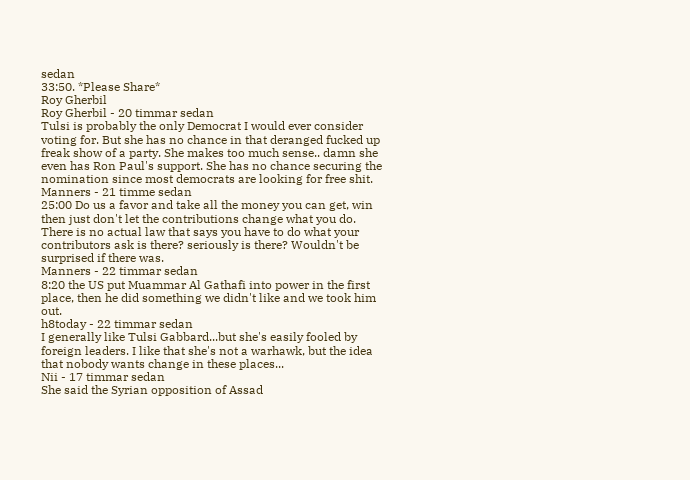sedan
33:50. *Please Share*
Roy Gherbil
Roy Gherbil - 20 timmar sedan
Tulsi is probably the only Democrat I would ever consider voting for. But she has no chance in that deranged fucked up freak show of a party. She makes too much sense.. damn she even has Ron Paul's support. She has no chance securing the nomination since most democrats are looking for free shit.
Manners - 21 timme sedan
25:00 Do us a favor and take all the money you can get, win then just don't let the contributions change what you do. There is no actual law that says you have to do what your contributors ask is there? seriously is there? Wouldn't be surprised if there was.
Manners - 22 timmar sedan
8:20 the US put Muammar Al Gathafi into power in the first place, then he did something we didn't like and we took him out.
h8today - 22 timmar sedan
I generally like Tulsi Gabbard...but she's easily fooled by foreign leaders. I like that she's not a warhawk, but the idea that nobody wants change in these places...
Nii - 17 timmar sedan
She said the Syrian opposition of Assad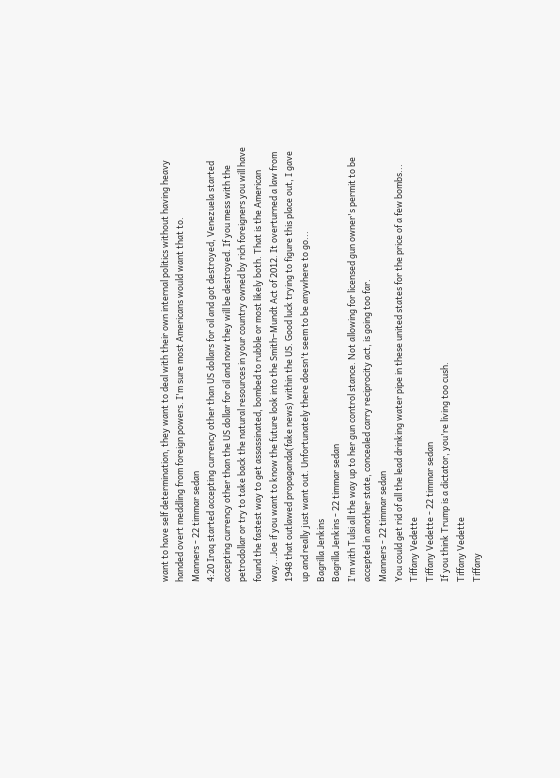want to have self determination, they want to deal with their own internal politics without having heavy handed overt meddling from foreign powers. I'm sure most Americans would want that to.
Manners - 22 timmar sedan
4:20 Iraq started accepting currency other than US dollars for oil and got destroyed, Venezuela started accepting currency other than the US dollar for oil and now they will be destroyed. If you mess with the petrodollar or try to take back the natural resources in your country owned by rich foreigners you will have found the fastest way to get assassinated, bombed to rubble or most likely both. That is the American way...Joe if you want to know the future look into the Smith–Mundt Act of 2012. It overturned a law from 1948 that outlawed propaganda(fake news) within the US. Good luck trying to figure this place out, I gave up and really just want out. Unfortunately there doesn't seem to be anywhere to go...
Bagrilla Jenkins
Bagrilla Jenkins - 22 timmar sedan
I'm with Tulsi all the way up to her gun control stance. Not allowing for licensed gun owner's permit to be accepted in another state, concealed carry reciprocity act, is going too far.
Manners - 22 timmar sedan
You could get rid of all the lead drinking water pipe in these united states for the price of a few bombs...
Tiffany Vedette
Tiffany Vedette - 22 timmar sedan
If you think Trump is a dictator, you're living too cush.
Tiffany Vedette
Tiffany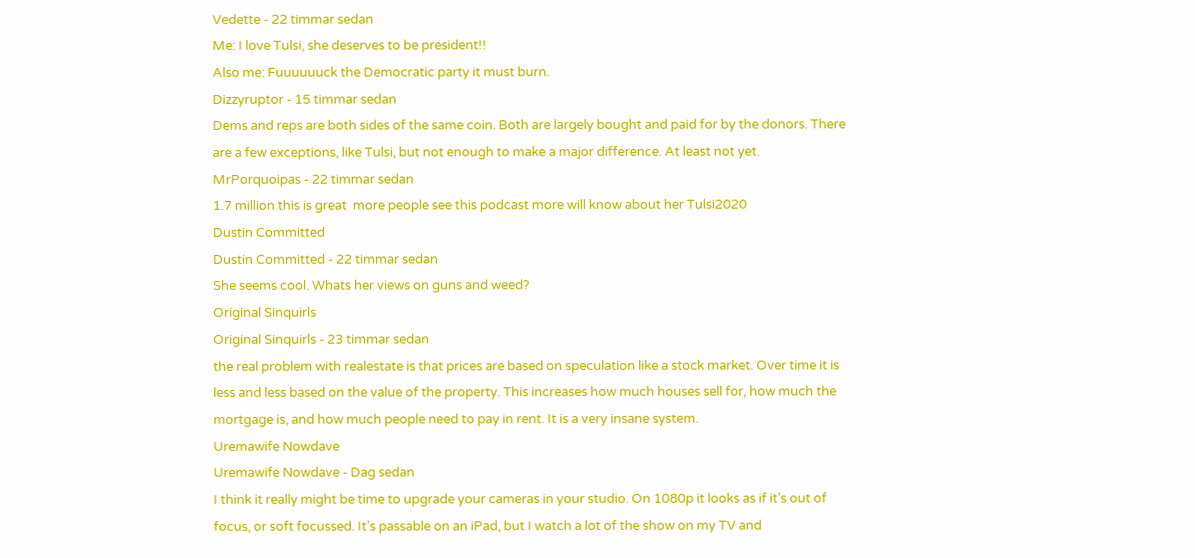Vedette - 22 timmar sedan
Me: I love Tulsi, she deserves to be president!!
Also me: Fuuuuuuck the Democratic party it must burn.
Dizzyruptor - 15 timmar sedan
Dems and reps are both sides of the same coin. Both are largely bought and paid for by the donors. There are a few exceptions, like Tulsi, but not enough to make a major difference. At least not yet.
MrPorquoipas - 22 timmar sedan
1.7 million this is great  more people see this podcast more will know about her Tulsi2020
Dustin Committed
Dustin Committed - 22 timmar sedan
She seems cool. Whats her views on guns and weed?
Original Sinquirls
Original Sinquirls - 23 timmar sedan
the real problem with realestate is that prices are based on speculation like a stock market. Over time it is less and less based on the value of the property. This increases how much houses sell for, how much the mortgage is, and how much people need to pay in rent. It is a very insane system.
Uremawife Nowdave
Uremawife Nowdave - Dag sedan
I think it really might be time to upgrade your cameras in your studio. On 1080p it looks as if it’s out of focus, or soft focussed. It’s passable on an iPad, but I watch a lot of the show on my TV and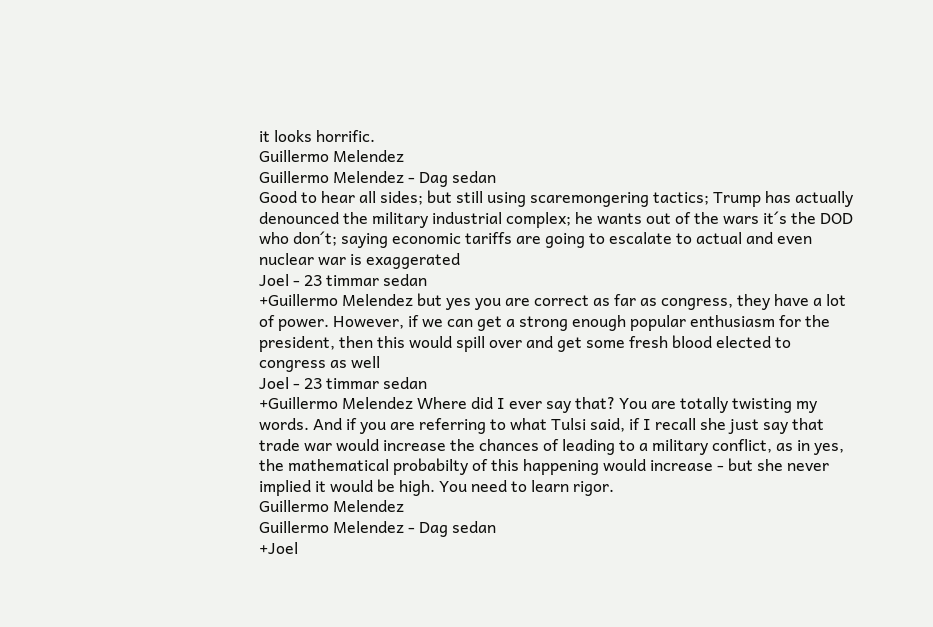it looks horrific.
Guillermo Melendez
Guillermo Melendez - Dag sedan
Good to hear all sides; but still using scaremongering tactics; Trump has actually denounced the military industrial complex; he wants out of the wars it´s the DOD who don´t; saying economic tariffs are going to escalate to actual and even nuclear war is exaggerated
Joel - 23 timmar sedan
+Guillermo Melendez but yes you are correct as far as congress, they have a lot of power. However, if we can get a strong enough popular enthusiasm for the president, then this would spill over and get some fresh blood elected to congress as well
Joel - 23 timmar sedan
+Guillermo Melendez Where did I ever say that? You are totally twisting my words. And if you are referring to what Tulsi said, if I recall she just say that trade war would increase the chances of leading to a military conflict, as in yes, the mathematical probabilty of this happening would increase - but she never implied it would be high. You need to learn rigor.
Guillermo Melendez
Guillermo Melendez - Dag sedan
+Joel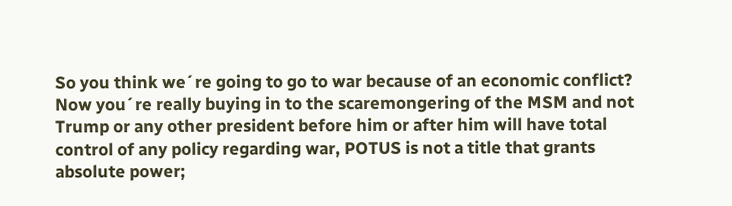So you think we´re going to go to war because of an economic conflict? Now you´re really buying in to the scaremongering of the MSM and not Trump or any other president before him or after him will have total control of any policy regarding war, POTUS is not a title that grants absolute power;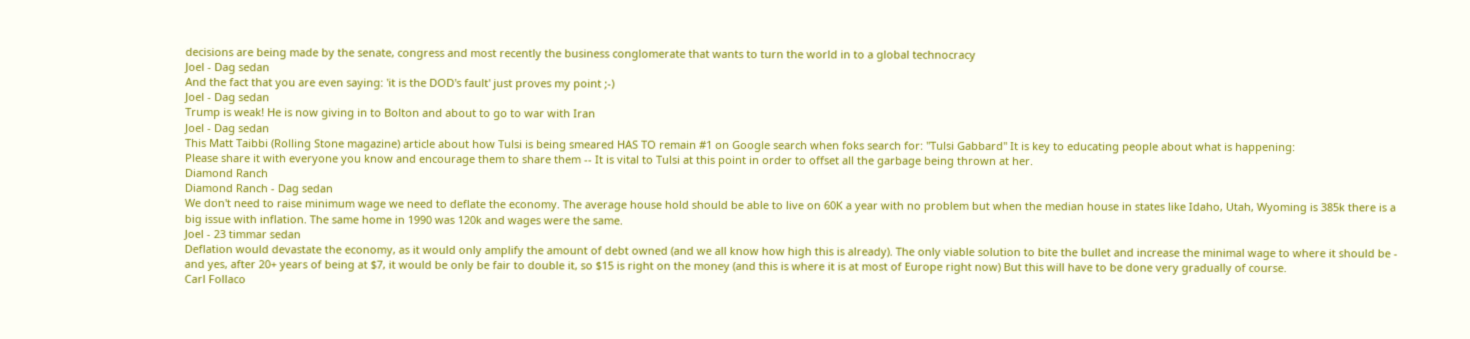decisions are being made by the senate, congress and most recently the business conglomerate that wants to turn the world in to a global technocracy
Joel - Dag sedan
And the fact that you are even saying: 'it is the DOD's fault' just proves my point ;-)
Joel - Dag sedan
Trump is weak! He is now giving in to Bolton and about to go to war with Iran
Joel - Dag sedan
This Matt Taibbi (Rolling Stone magazine) article about how Tulsi is being smeared HAS TO remain #1 on Google search when foks search for: "Tulsi Gabbard" It is key to educating people about what is happening:
Please share it with everyone you know and encourage them to share them -- It is vital to Tulsi at this point in order to offset all the garbage being thrown at her.
Diamond Ranch
Diamond Ranch - Dag sedan
We don't need to raise minimum wage we need to deflate the economy. The average house hold should be able to live on 60K a year with no problem but when the median house in states like Idaho, Utah, Wyoming is 385k there is a big issue with inflation. The same home in 1990 was 120k and wages were the same.
Joel - 23 timmar sedan
Deflation would devastate the economy, as it would only amplify the amount of debt owned (and we all know how high this is already). The only viable solution to bite the bullet and increase the minimal wage to where it should be - and yes, after 20+ years of being at $7, it would be only be fair to double it, so $15 is right on the money (and this is where it is at most of Europe right now) But this will have to be done very gradually of course.
Carl Follaco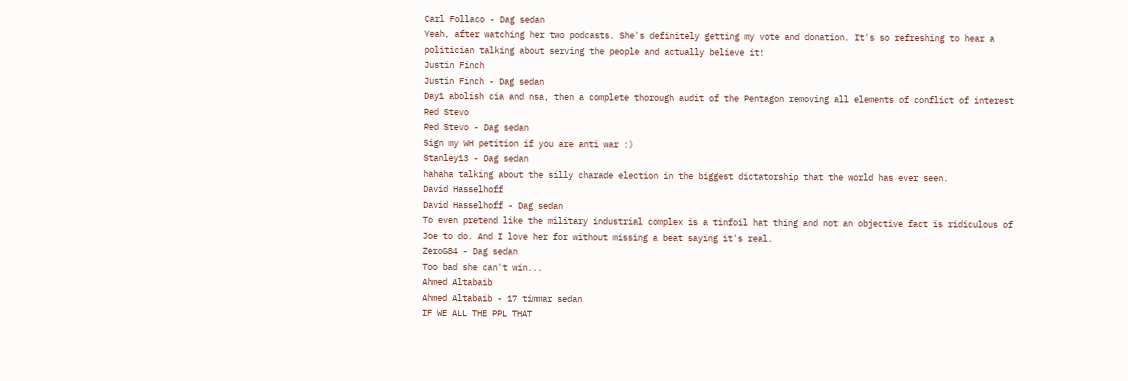Carl Follaco - Dag sedan
Yeah, after watching her two podcasts. She's definitely getting my vote and donation. It's so refreshing to hear a politician talking about serving the people and actually believe it!
Justin Finch
Justin Finch - Dag sedan
Day1 abolish cia and nsa, then a complete thorough audit of the Pentagon removing all elements of conflict of interest
Red Stevo
Red Stevo - Dag sedan
Sign my WH petition if you are anti war :)
Stanley13 - Dag sedan
hahaha talking about the silly charade election in the biggest dictatorship that the world has ever seen.
David Hasselhoff
David Hasselhoff - Dag sedan
To even pretend like the military industrial complex is a tinfoil hat thing and not an objective fact is ridiculous of Joe to do. And I love her for without missing a beat saying it's real.
ZeroG84 - Dag sedan
Too bad she can't win...
Ahmed Altabaib
Ahmed Altabaib - 17 timmar sedan
IF WE ALL THE PPL THAT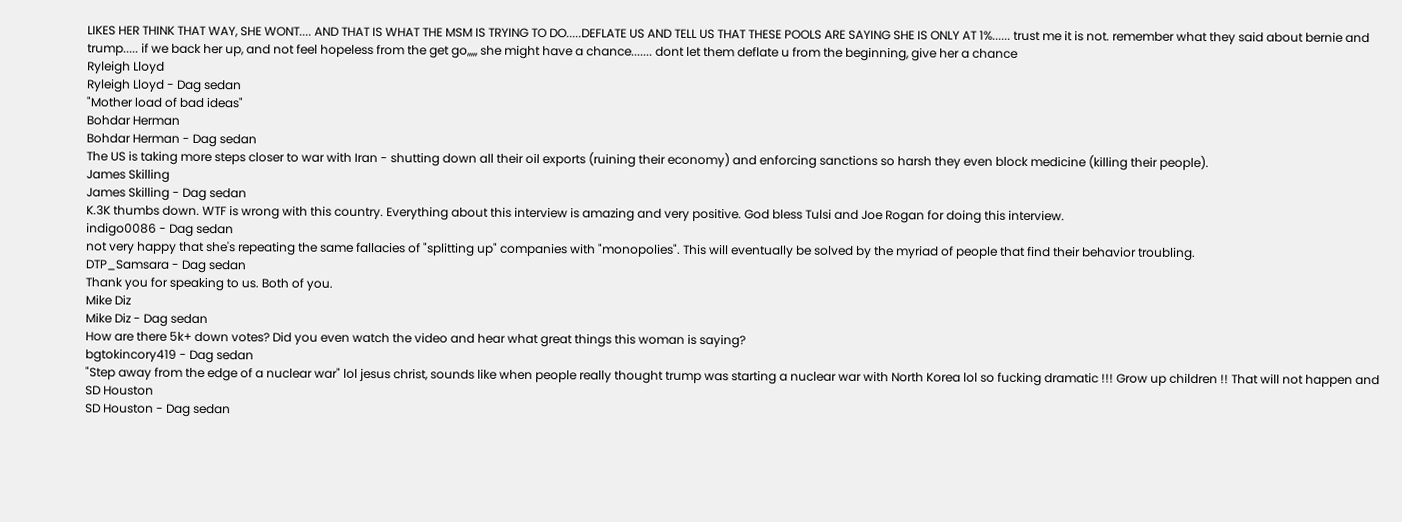LIKES HER THINK THAT WAY, SHE WONT.... AND THAT IS WHAT THE MSM IS TRYING TO DO.....DEFLATE US AND TELL US THAT THESE POOLS ARE SAYING SHE IS ONLY AT 1%...... trust me it is not. remember what they said about bernie and trump..... if we back her up, and not feel hopeless from the get go,,,,, she might have a chance....... dont let them deflate u from the beginning, give her a chance
Ryleigh Lloyd
Ryleigh Lloyd - Dag sedan
"Mother load of bad ideas"
Bohdar Herman
Bohdar Herman - Dag sedan
The US is taking more steps closer to war with Iran - shutting down all their oil exports (ruining their economy) and enforcing sanctions so harsh they even block medicine (killing their people).
James Skilling
James Skilling - Dag sedan
K.3K thumbs down. WTF is wrong with this country. Everything about this interview is amazing and very positive. God bless Tulsi and Joe Rogan for doing this interview.
indigo0086 - Dag sedan
not very happy that she's repeating the same fallacies of "splitting up" companies with "monopolies". This will eventually be solved by the myriad of people that find their behavior troubling.
DTP_Samsara - Dag sedan
Thank you for speaking to us. Both of you.
Mike Diz
Mike Diz - Dag sedan
How are there 5k+ down votes? Did you even watch the video and hear what great things this woman is saying?
bgtokincory419 - Dag sedan
"Step away from the edge of a nuclear war" lol jesus christ, sounds like when people really thought trump was starting a nuclear war with North Korea lol so fucking dramatic !!! Grow up children !! That will not happen and
SD Houston
SD Houston - Dag sedan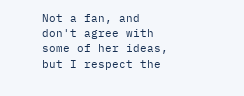Not a fan, and don't agree with some of her ideas, but I respect the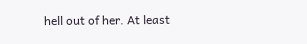hell out of her. At least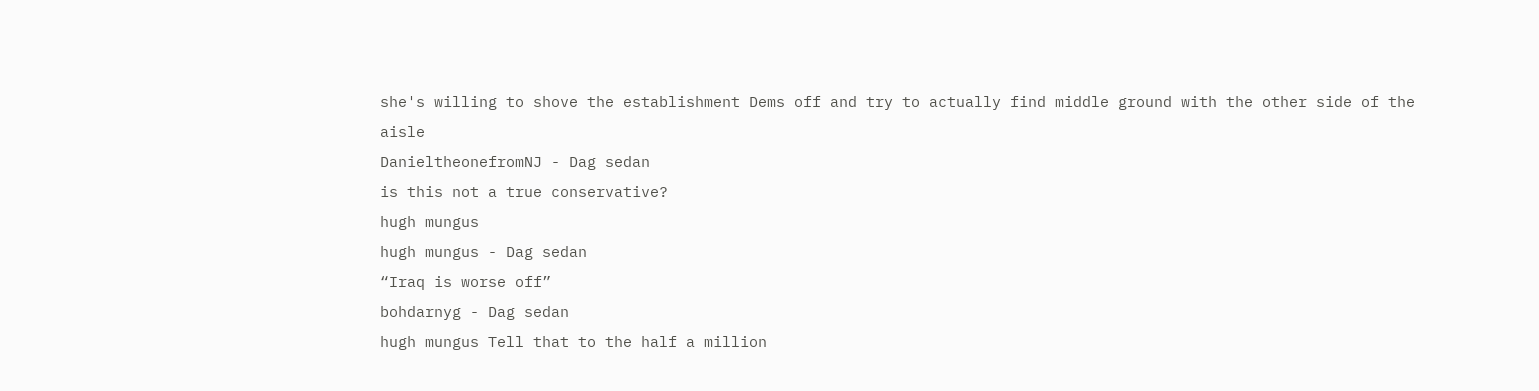she's willing to shove the establishment Dems off and try to actually find middle ground with the other side of the aisle
DanieltheonefromNJ - Dag sedan
is this not a true conservative?
hugh mungus
hugh mungus - Dag sedan
“Iraq is worse off”
bohdarnyg - Dag sedan
hugh mungus Tell that to the half a million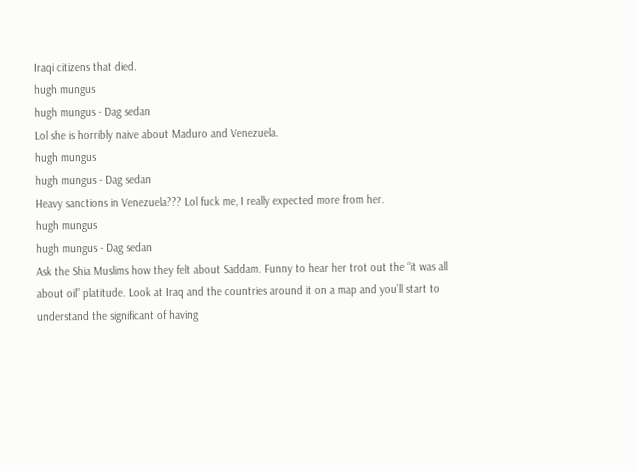Iraqi citizens that died.
hugh mungus
hugh mungus - Dag sedan
Lol she is horribly naive about Maduro and Venezuela.
hugh mungus
hugh mungus - Dag sedan
Heavy sanctions in Venezuela??? Lol fuck me, I really expected more from her.
hugh mungus
hugh mungus - Dag sedan
Ask the Shia Muslims how they felt about Saddam. Funny to hear her trot out the “it was all about oil” platitude. Look at Iraq and the countries around it on a map and you’ll start to understand the significant of having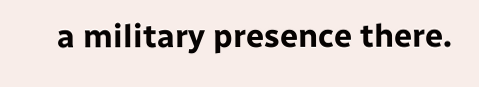a military presence there.